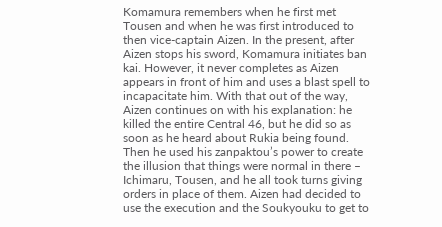Komamura remembers when he first met Tousen and when he was first introduced to then vice-captain Aizen. In the present, after Aizen stops his sword, Komamura initiates ban kai. However, it never completes as Aizen appears in front of him and uses a blast spell to incapacitate him. With that out of the way, Aizen continues on with his explanation: he killed the entire Central 46, but he did so as soon as he heard about Rukia being found. Then he used his zanpaktou’s power to create the illusion that things were normal in there – Ichimaru, Tousen, and he all took turns giving orders in place of them. Aizen had decided to use the execution and the Soukyouku to get to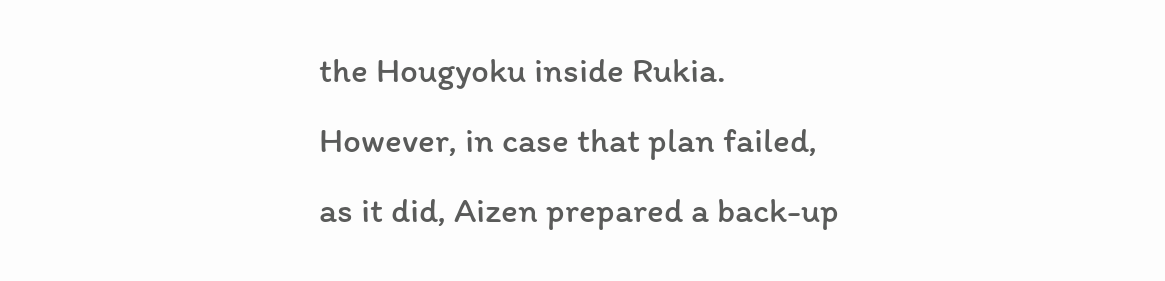the Hougyoku inside Rukia. However, in case that plan failed, as it did, Aizen prepared a back-up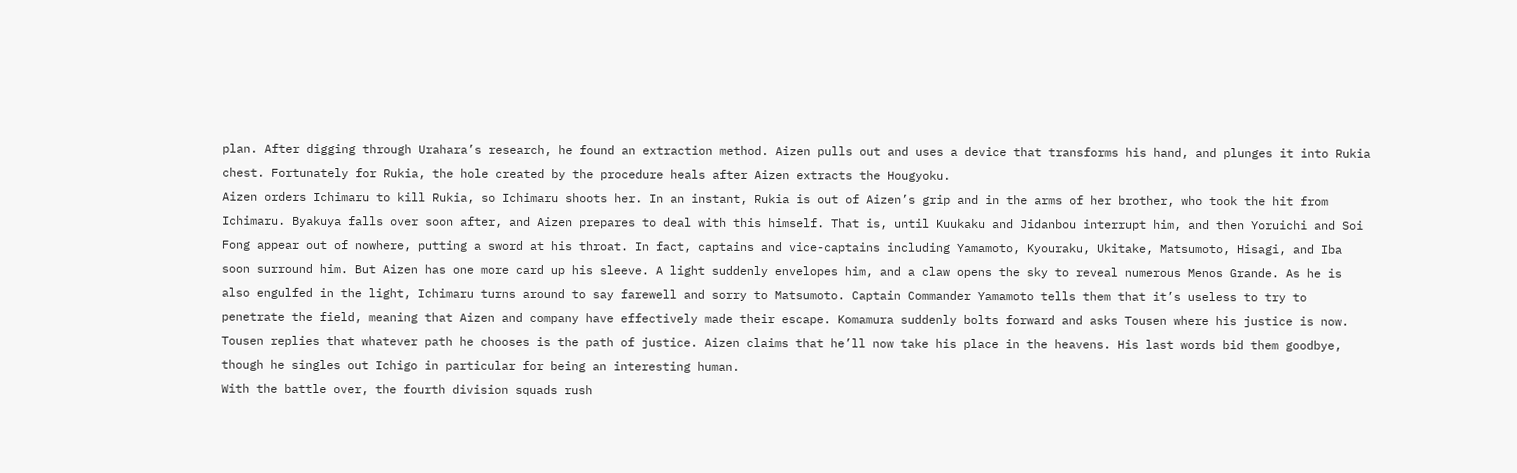plan. After digging through Urahara’s research, he found an extraction method. Aizen pulls out and uses a device that transforms his hand, and plunges it into Rukia chest. Fortunately for Rukia, the hole created by the procedure heals after Aizen extracts the Hougyoku.
Aizen orders Ichimaru to kill Rukia, so Ichimaru shoots her. In an instant, Rukia is out of Aizen’s grip and in the arms of her brother, who took the hit from Ichimaru. Byakuya falls over soon after, and Aizen prepares to deal with this himself. That is, until Kuukaku and Jidanbou interrupt him, and then Yoruichi and Soi Fong appear out of nowhere, putting a sword at his throat. In fact, captains and vice-captains including Yamamoto, Kyouraku, Ukitake, Matsumoto, Hisagi, and Iba soon surround him. But Aizen has one more card up his sleeve. A light suddenly envelopes him, and a claw opens the sky to reveal numerous Menos Grande. As he is also engulfed in the light, Ichimaru turns around to say farewell and sorry to Matsumoto. Captain Commander Yamamoto tells them that it’s useless to try to penetrate the field, meaning that Aizen and company have effectively made their escape. Komamura suddenly bolts forward and asks Tousen where his justice is now. Tousen replies that whatever path he chooses is the path of justice. Aizen claims that he’ll now take his place in the heavens. His last words bid them goodbye, though he singles out Ichigo in particular for being an interesting human.
With the battle over, the fourth division squads rush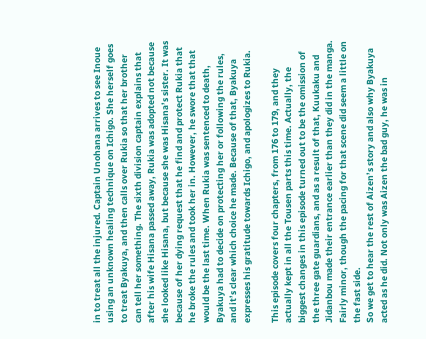in to treat all the injured. Captain Unohana arrives to see Inoue using an unknown healing technique on Ichigo. She herself goes to treat Byakuya, and then calls over Rukia so that her brother can tell her something. The sixth division captain explains that after his wife Hisana passed away, Rukia was adopted not because she looked like Hisana, but because she was Hisana’s sister. It was because of her dying request that he find and protect Rukia that he broke the rules and took her in. However, he swore that that would be the last time. When Rukia was sentenced to death, Byakuya had to decide on protecting her or following the rules, and it’s clear which choice he made. Because of that, Byakuya expresses his gratitude towards Ichigo, and apologizes to Rukia.

This episode covers four chapters, from 176 to 179, and they actually kept in all the Tousen parts this time. Actually, the biggest changes in this episode turned out to be the omission of the three gate guardians, and as a result of that, Kuukaku and Jidanbou made their entrance earlier than they did in the manga. Fairly minor, though the pacing for that scene did seem a little on the fast side.
So we get to hear the rest of Aizen’s story and also why Byakuya acted as he did. Not only was Aizen the bad guy, he was in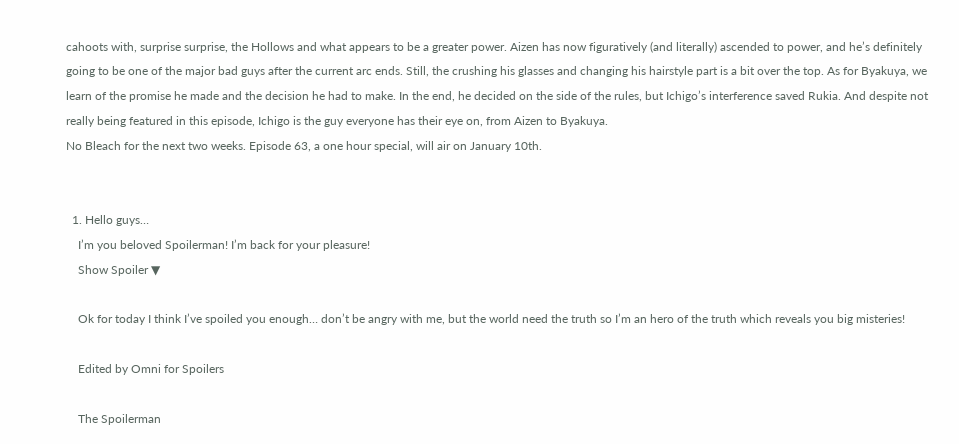cahoots with, surprise surprise, the Hollows and what appears to be a greater power. Aizen has now figuratively (and literally) ascended to power, and he’s definitely going to be one of the major bad guys after the current arc ends. Still, the crushing his glasses and changing his hairstyle part is a bit over the top. As for Byakuya, we learn of the promise he made and the decision he had to make. In the end, he decided on the side of the rules, but Ichigo’s interference saved Rukia. And despite not really being featured in this episode, Ichigo is the guy everyone has their eye on, from Aizen to Byakuya.
No Bleach for the next two weeks. Episode 63, a one hour special, will air on January 10th.


  1. Hello guys…
    I’m you beloved Spoilerman! I’m back for your pleasure!
    Show Spoiler ▼

    Ok for today I think I’ve spoiled you enough… don’t be angry with me, but the world need the truth so I’m an hero of the truth which reveals you big misteries!

    Edited by Omni for Spoilers

    The Spoilerman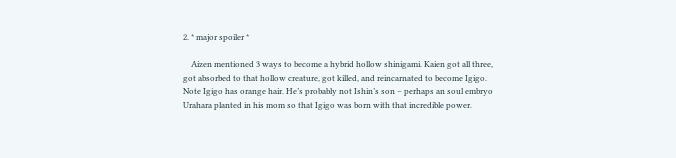2. * major spoiler *

    Aizen mentioned 3 ways to become a hybrid hollow shinigami. Kaien got all three, got absorbed to that hollow creature, got killed, and reincarnated to become Igigo. Note Igigo has orange hair. He’s probably not Ishin’s son – perhaps an soul embryo Urahara planted in his mom so that Igigo was born with that incredible power.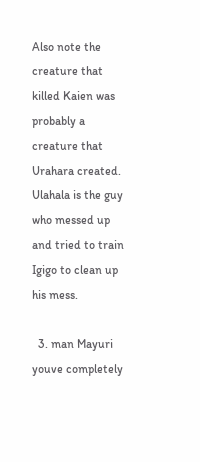Also note the creature that killed Kaien was probably a creature that Urahara created. Ulahala is the guy who messed up and tried to train Igigo to clean up his mess.

  3. man Mayuri youve completely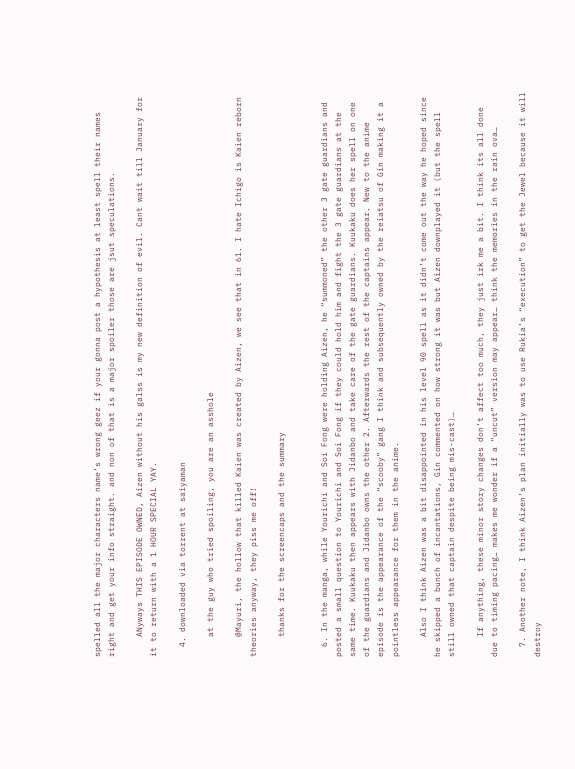spelled all the major characters name’s wrong geez if your gonna post a hypothesis at least spell their names right and get your info straight. and non of that is a major spoiler those are jsut speculations.

    ANyways THIS EPISODE OWNED, Aizen without his galss is my new definition of evil. Cant wait till January for it to return with a 1 HOUR SPECIAL YAY.

  4. downloaded via torrent at saiyaman

    at the guy who tried spoiling, you are an asshole

    @Mayuri, the hollow that killed Kaien was created by Aizen, we see that in 61. I hate Ichigo is Kaien reborn theories anyway, they piss me off!

    thanks for the screencaps and the summary


  6. In the manga, while Yourichi and Soi Fong were holding Aizen, he “summoned” the other 3 gate guardians and posted a small question to Yourichi and Soi Fong if they could hold him and fight the 3 gate guardians at the same time. Kuukaku then appears with Jidanbo and take care of the gate guardians. Kuukaku does her spell on one of the guardians and Jidanbo owns the other 2. Afterwards the rest of the captains appear. New to the anime episode is the appearance of the “scooby” gang I think and subsequently owned by the reiatsu of Gin making it a pointless appearance for them in the anime.

    Also I think Aizen was a bit disappointed in his level 90 spell as it didn’t come out the way he hoped since he skipped a bunch of incantations, Gin commented on how strong it was but Aizen downplayed it (but the spell still owned that captain despite being mis-cast)…

    If anything, these minor story changes don’t affect too much, they just irk me a bit. I think its all done due to timing pacing… makes me wonder if a “uncut” version may appear… think the memories in the rain ova…

  7. Another note, I think Aizen’s plan initially was to use Rukia’s “execution” to get the Jewel because it will destroy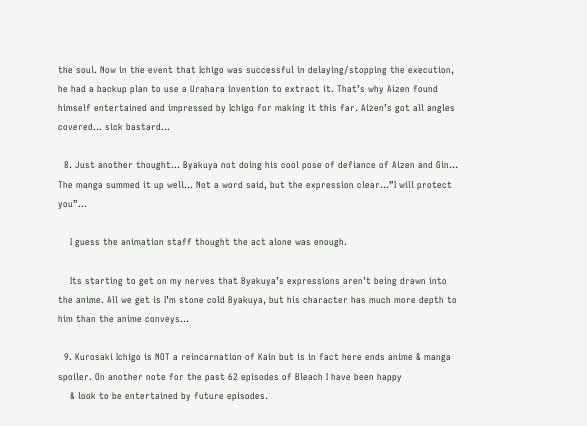the soul. Now in the event that Ichigo was successful in delaying/stopping the execution, he had a backup plan to use a Urahara invention to extract it. That’s why Aizen found himself entertained and impressed by Ichigo for making it this far. Aizen’s got all angles covered… sick bastard…

  8. Just another thought… Byakuya not doing his cool pose of defiance of Aizen and Gin… The manga summed it up well… Not a word said, but the expression clear…”I will protect you”…

    I guess the animation staff thought the act alone was enough.

    Its starting to get on my nerves that Byakuya’s expressions aren’t being drawn into the anime. All we get is I’m stone cold Byakuya, but his character has much more depth to him than the anime conveys…

  9. Kurosaki Ichigo is NOT a reincarnation of Kain but is in fact here ends anime & manga spoiler. On another note for the past 62 episodes of Bleach I have been happy
    & look to be entertained by future episodes.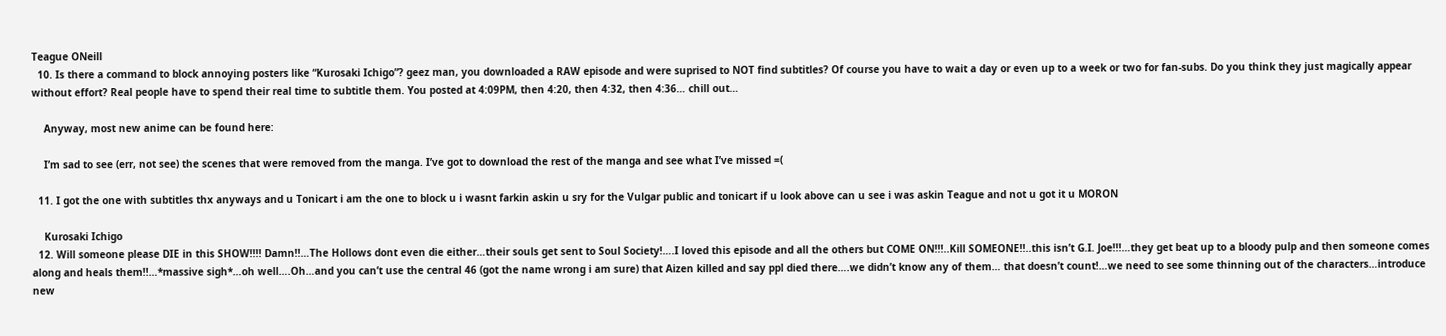Teague ONeill
  10. Is there a command to block annoying posters like “Kurosaki Ichigo”? geez man, you downloaded a RAW episode and were suprised to NOT find subtitles? Of course you have to wait a day or even up to a week or two for fan-subs. Do you think they just magically appear without effort? Real people have to spend their real time to subtitle them. You posted at 4:09PM, then 4:20, then 4:32, then 4:36… chill out…

    Anyway, most new anime can be found here:

    I’m sad to see (err, not see) the scenes that were removed from the manga. I’ve got to download the rest of the manga and see what I’ve missed =(

  11. I got the one with subtitles thx anyways and u Tonicart i am the one to block u i wasnt farkin askin u sry for the Vulgar public and tonicart if u look above can u see i was askin Teague and not u got it u MORON

    Kurosaki Ichigo
  12. Will someone please DIE in this SHOW!!!! Damn!!…The Hollows dont even die either…their souls get sent to Soul Society!….I loved this episode and all the others but COME ON!!!..Kill SOMEONE!!..this isn’t G.I. Joe!!!…they get beat up to a bloody pulp and then someone comes along and heals them!!…*massive sigh*…oh well….Oh…and you can’t use the central 46 (got the name wrong i am sure) that Aizen killed and say ppl died there….we didn’t know any of them… that doesn’t count!…we need to see some thinning out of the characters…introduce new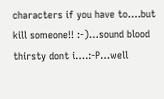characters if you have to….but kill someone!! :-)…sound blood thirsty dont i….:-P…well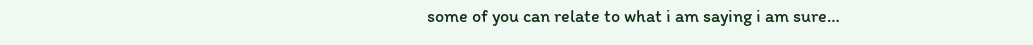some of you can relate to what i am saying i am sure…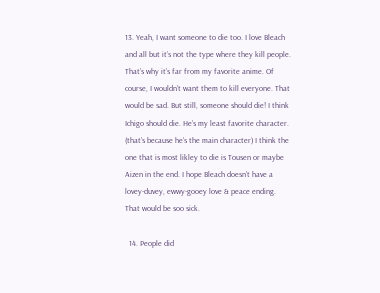13. Yeah, I want someone to die too. I love Bleach and all but it’s not the type where they kill people. That’s why it’s far from my favorite anime. Of course, I wouldn’t want them to kill everyone. That would be sad. But still, someone should die! I think Ichigo should die. He’s my least favorite character. (that’s because he’s the main character) I think the one that is most likley to die is Tousen or maybe Aizen in the end. I hope Bleach doesn’t have a lovey-duvey, ewwy-gooey love & peace ending. That would be soo sick.

  14. People did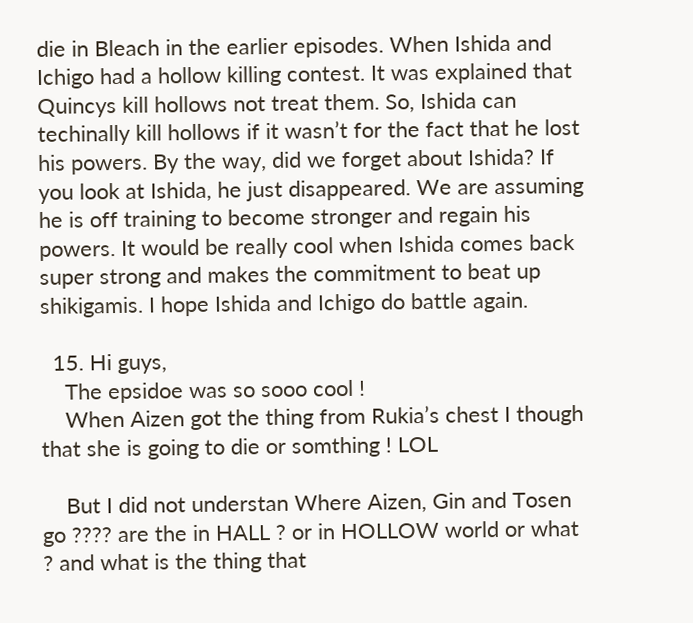die in Bleach in the earlier episodes. When Ishida and Ichigo had a hollow killing contest. It was explained that Quincys kill hollows not treat them. So, Ishida can techinally kill hollows if it wasn’t for the fact that he lost his powers. By the way, did we forget about Ishida? If you look at Ishida, he just disappeared. We are assuming he is off training to become stronger and regain his powers. It would be really cool when Ishida comes back super strong and makes the commitment to beat up shikigamis. I hope Ishida and Ichigo do battle again.

  15. Hi guys,
    The epsidoe was so sooo cool !
    When Aizen got the thing from Rukia’s chest I though that she is going to die or somthing ! LOL

    But I did not understan Where Aizen, Gin and Tosen go ???? are the in HALL ? or in HOLLOW world or what ? and what is the thing that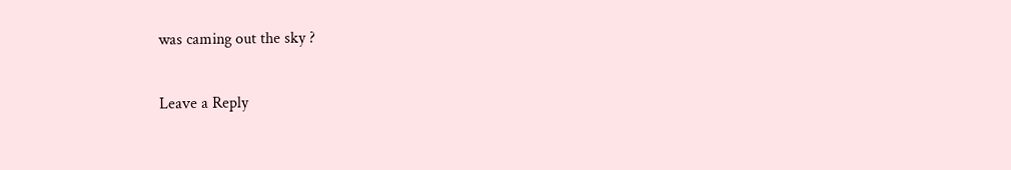was caming out the sky ?

Leave a Reply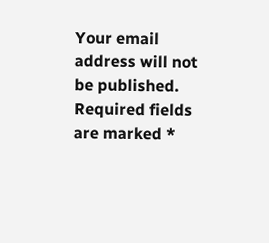Your email address will not be published. Required fields are marked *